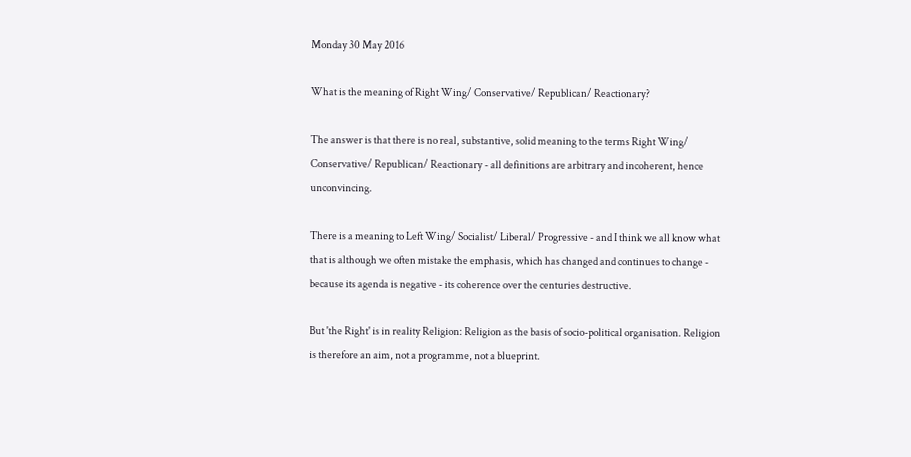Monday 30 May 2016

What is the meaning of Right Wing/ Conservative/ Republican/ Reactionary?

The answer is that there is no real, substantive, solid meaning to the terms Right Wing/ Conservative/ Republican/ Reactionary - all definitions are arbitrary and incoherent, hence unconvincing.

There is a meaning to Left Wing/ Socialist/ Liberal/ Progressive - and I think we all know what that is although we often mistake the emphasis, which has changed and continues to change - because its agenda is negative - its coherence over the centuries destructive.

But 'the Right' is in reality Religion: Religion as the basis of socio-political organisation. Religion is therefore an aim, not a programme, not a blueprint.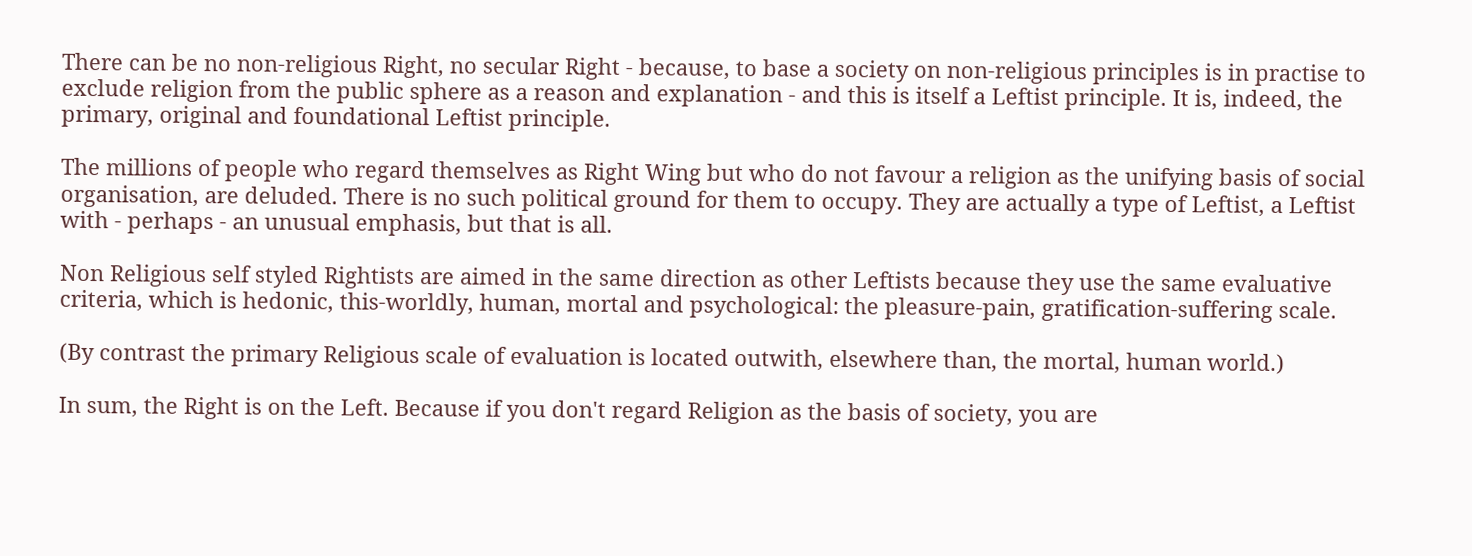There can be no non-religious Right, no secular Right - because, to base a society on non-religious principles is in practise to exclude religion from the public sphere as a reason and explanation - and this is itself a Leftist principle. It is, indeed, the primary, original and foundational Leftist principle.

The millions of people who regard themselves as Right Wing but who do not favour a religion as the unifying basis of social organisation, are deluded. There is no such political ground for them to occupy. They are actually a type of Leftist, a Leftist with - perhaps - an unusual emphasis, but that is all.

Non Religious self styled Rightists are aimed in the same direction as other Leftists because they use the same evaluative criteria, which is hedonic, this-worldly, human, mortal and psychological: the pleasure-pain, gratification-suffering scale.

(By contrast the primary Religious scale of evaluation is located outwith, elsewhere than, the mortal, human world.)

In sum, the Right is on the Left. Because if you don't regard Religion as the basis of society, you are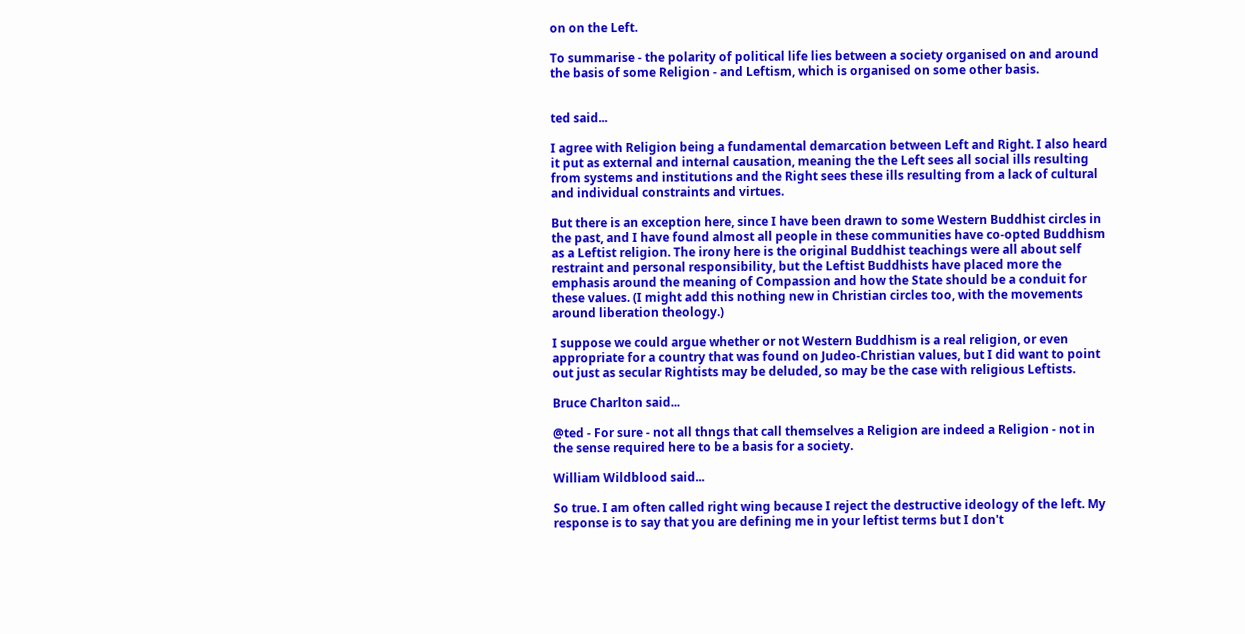on on the Left.

To summarise - the polarity of political life lies between a society organised on and around the basis of some Religion - and Leftism, which is organised on some other basis.


ted said...

I agree with Religion being a fundamental demarcation between Left and Right. I also heard it put as external and internal causation, meaning the the Left sees all social ills resulting from systems and institutions and the Right sees these ills resulting from a lack of cultural and individual constraints and virtues.

But there is an exception here, since I have been drawn to some Western Buddhist circles in the past, and I have found almost all people in these communities have co-opted Buddhism as a Leftist religion. The irony here is the original Buddhist teachings were all about self restraint and personal responsibility, but the Leftist Buddhists have placed more the emphasis around the meaning of Compassion and how the State should be a conduit for these values. (I might add this nothing new in Christian circles too, with the movements around liberation theology.)

I suppose we could argue whether or not Western Buddhism is a real religion, or even appropriate for a country that was found on Judeo-Christian values, but I did want to point out just as secular Rightists may be deluded, so may be the case with religious Leftists.

Bruce Charlton said...

@ted - For sure - not all thngs that call themselves a Religion are indeed a Religion - not in the sense required here to be a basis for a society.

William Wildblood said...

So true. I am often called right wing because I reject the destructive ideology of the left. My response is to say that you are defining me in your leftist terms but I don't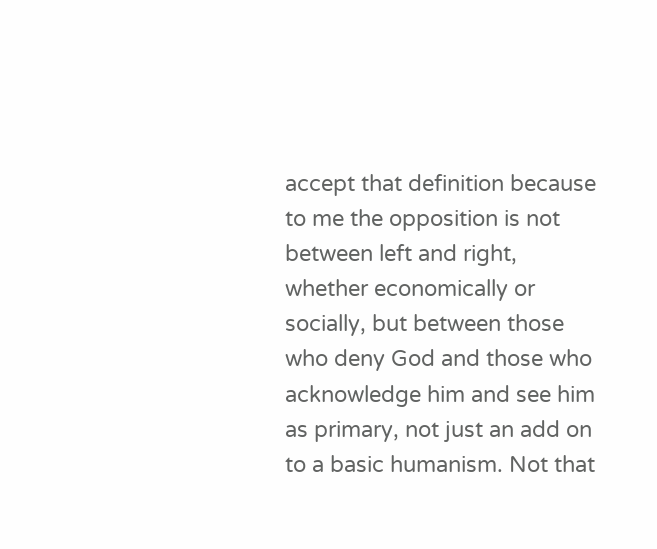accept that definition because to me the opposition is not between left and right, whether economically or socially, but between those who deny God and those who acknowledge him and see him as primary, not just an add on to a basic humanism. Not that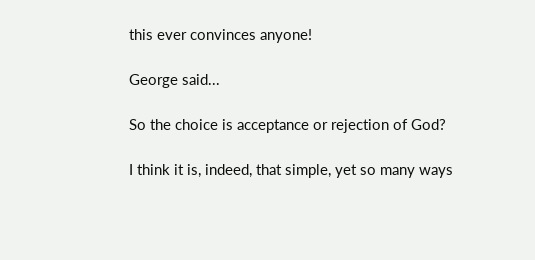this ever convinces anyone!

George said...

So the choice is acceptance or rejection of God?

I think it is, indeed, that simple, yet so many ways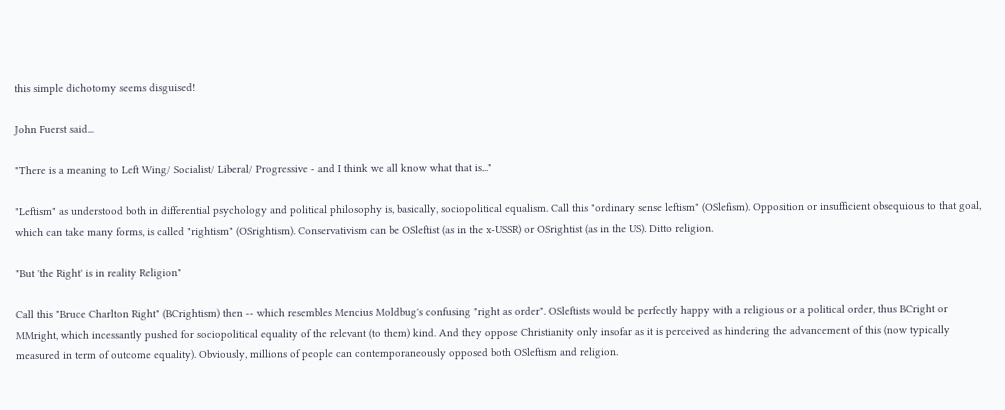this simple dichotomy seems disguised!

John Fuerst said...

"There is a meaning to Left Wing/ Socialist/ Liberal/ Progressive - and I think we all know what that is..."

"Leftism" as understood both in differential psychology and political philosophy is, basically, sociopolitical equalism. Call this "ordinary sense leftism" (OSlefism). Opposition or insufficient obsequious to that goal, which can take many forms, is called "rightism" (OSrightism). Conservativism can be OSleftist (as in the x-USSR) or OSrightist (as in the US). Ditto religion.

"But 'the Right' is in reality Religion"

Call this "Bruce Charlton Right" (BCrightism) then -- which resembles Mencius Moldbug's confusing "right as order". OSleftists would be perfectly happy with a religious or a political order, thus BCright or MMright, which incessantly pushed for sociopolitical equality of the relevant (to them) kind. And they oppose Christianity only insofar as it is perceived as hindering the advancement of this (now typically measured in term of outcome equality). Obviously, millions of people can contemporaneously opposed both OSleftism and religion.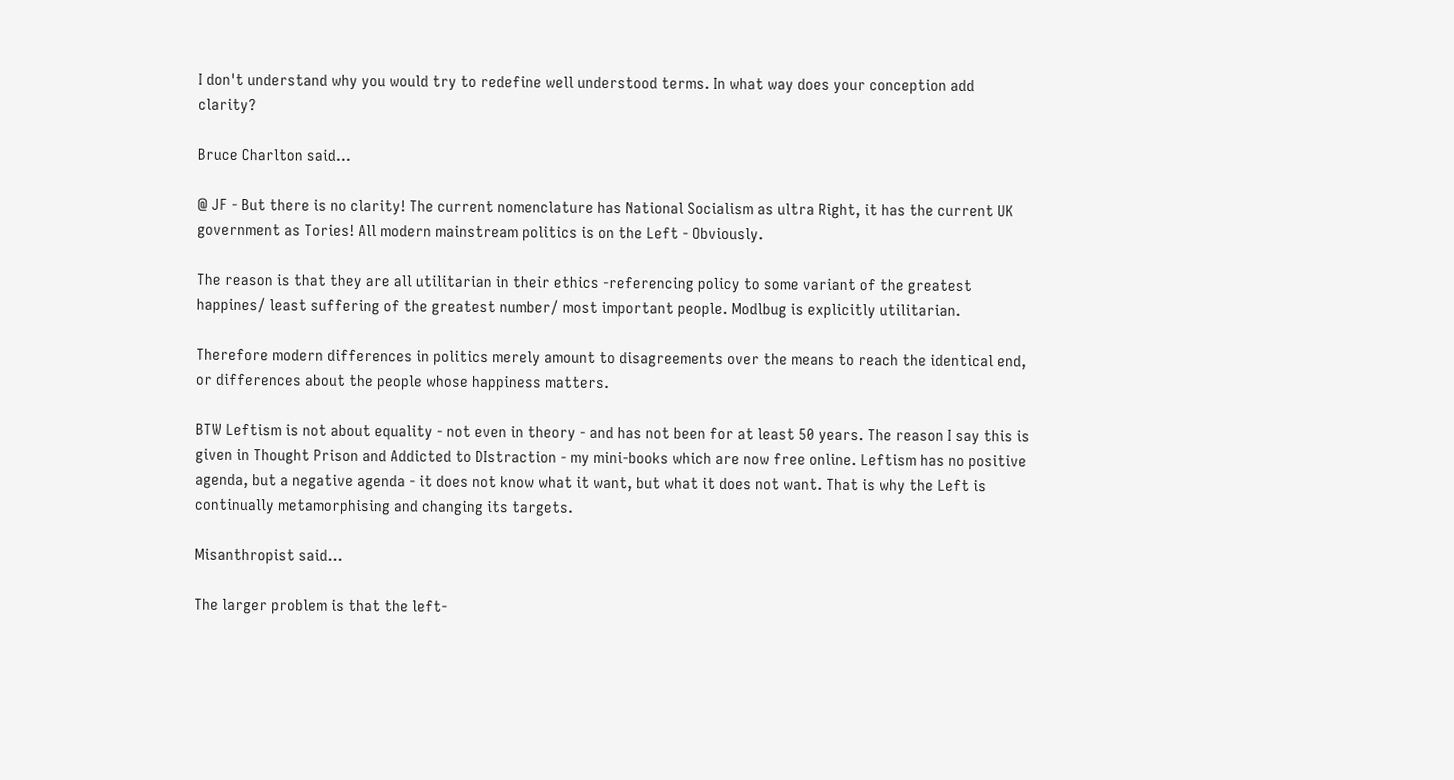I don't understand why you would try to redefine well understood terms. In what way does your conception add clarity?

Bruce Charlton said...

@ JF - But there is no clarity! The current nomenclature has National Socialism as ultra Right, it has the current UK government as Tories! All modern mainstream politics is on the Left - Obviously.

The reason is that they are all utilitarian in their ethics -referencing policy to some variant of the greatest happines/ least suffering of the greatest number/ most important people. Modlbug is explicitly utilitarian.

Therefore modern differences in politics merely amount to disagreements over the means to reach the identical end, or differences about the people whose happiness matters.

BTW Leftism is not about equality - not even in theory - and has not been for at least 50 years. The reason I say this is given in Thought Prison and Addicted to DIstraction - my mini-books which are now free online. Leftism has no positive agenda, but a negative agenda - it does not know what it want, but what it does not want. That is why the Left is continually metamorphising and changing its targets.

Misanthropist said...

The larger problem is that the left-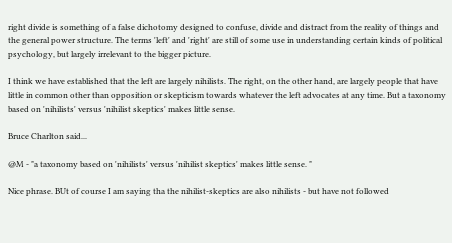right divide is something of a false dichotomy designed to confuse, divide and distract from the reality of things and the general power structure. The terms 'left' and 'right' are still of some use in understanding certain kinds of political psychology, but largely irrelevant to the bigger picture.

I think we have established that the left are largely nihilists. The right, on the other hand, are largely people that have little in common other than opposition or skepticism towards whatever the left advocates at any time. But a taxonomy based on 'nihilists' versus 'nihilist skeptics' makes little sense.

Bruce Charlton said...

@M - "a taxonomy based on 'nihilists' versus 'nihilist skeptics' makes little sense. "

Nice phrase. BUt of course I am saying tha the nihilist-skeptics are also nihilists - but have not followed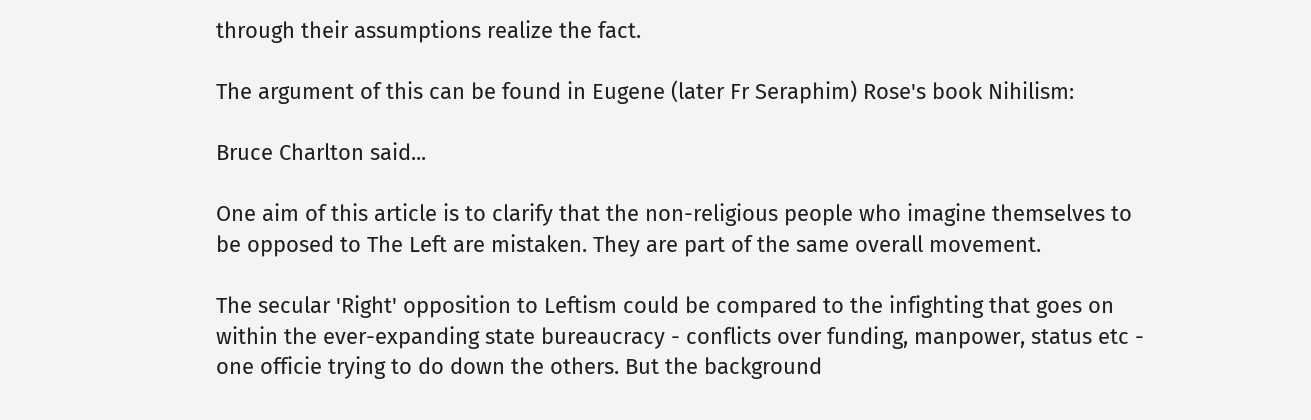through their assumptions realize the fact.

The argument of this can be found in Eugene (later Fr Seraphim) Rose's book Nihilism:

Bruce Charlton said...

One aim of this article is to clarify that the non-religious people who imagine themselves to be opposed to The Left are mistaken. They are part of the same overall movement.

The secular 'Right' opposition to Leftism could be compared to the infighting that goes on within the ever-expanding state bureaucracy - conflicts over funding, manpower, status etc - one officie trying to do down the others. But the background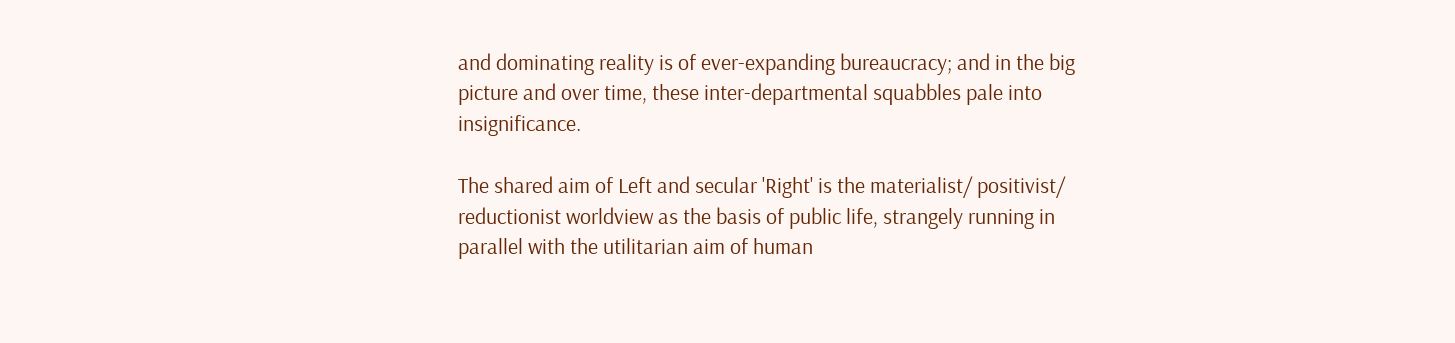and dominating reality is of ever-expanding bureaucracy; and in the big picture and over time, these inter-departmental squabbles pale into insignificance.

The shared aim of Left and secular 'Right' is the materialist/ positivist/ reductionist worldview as the basis of public life, strangely running in parallel with the utilitarian aim of human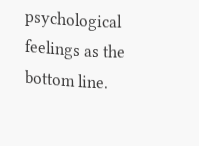psychological feelings as the bottom line.